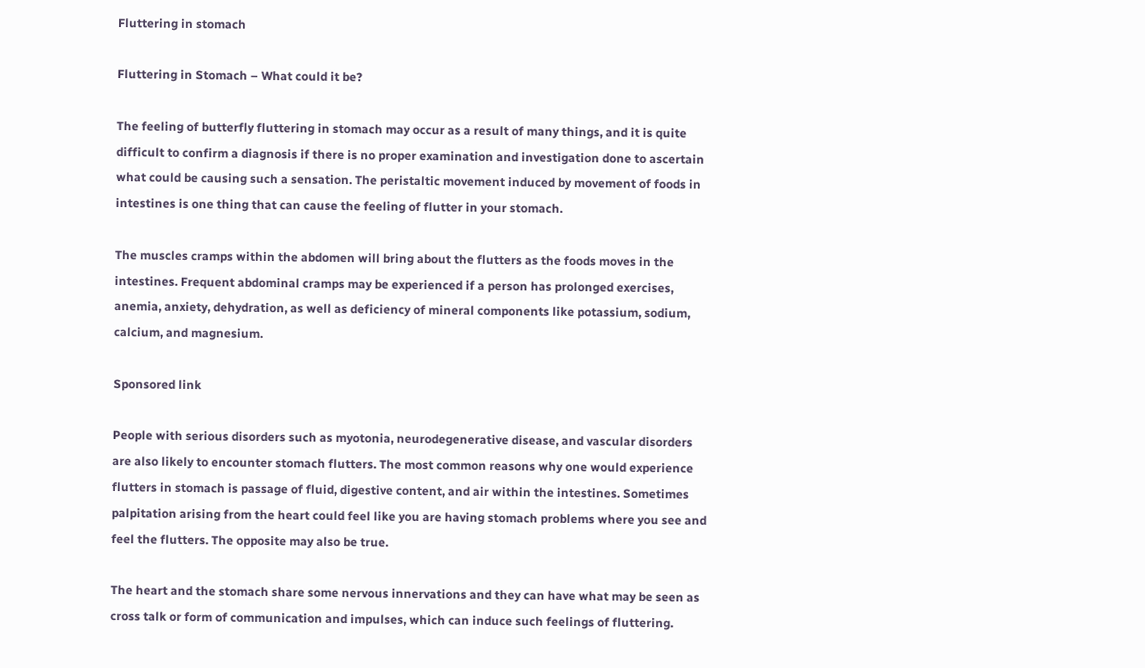Fluttering in stomach

Fluttering in Stomach – What could it be?

The feeling of butterfly fluttering in stomach may occur as a result of many things, and it is quite difficult to confirm a diagnosis if there is no proper examination and investigation done to ascertain what could be causing such a sensation. The peristaltic movement induced by movement of foods in intestines is one thing that can cause the feeling of flutter in your stomach.

The muscles cramps within the abdomen will bring about the flutters as the foods moves in the intestines. Frequent abdominal cramps may be experienced if a person has prolonged exercises, anemia, anxiety, dehydration, as well as deficiency of mineral components like potassium, sodium, calcium, and magnesium.

Sponsored link

People with serious disorders such as myotonia, neurodegenerative disease, and vascular disorders are also likely to encounter stomach flutters. The most common reasons why one would experience flutters in stomach is passage of fluid, digestive content, and air within the intestines. Sometimes palpitation arising from the heart could feel like you are having stomach problems where you see and feel the flutters. The opposite may also be true.

The heart and the stomach share some nervous innervations and they can have what may be seen as cross talk or form of communication and impulses, which can induce such feelings of fluttering.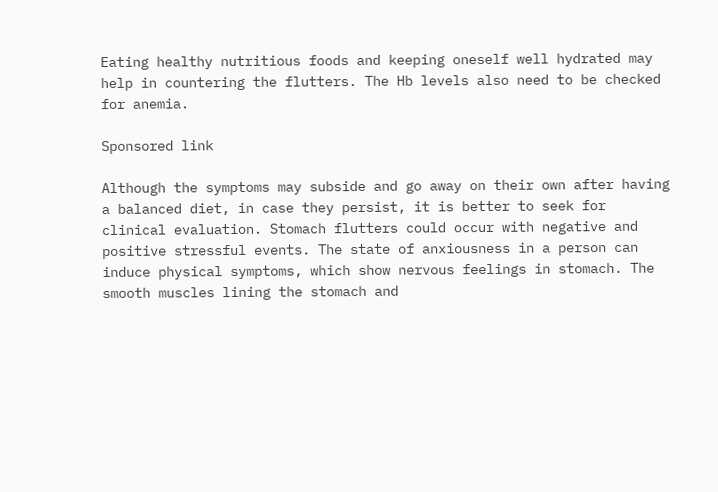Eating healthy nutritious foods and keeping oneself well hydrated may help in countering the flutters. The Hb levels also need to be checked for anemia.

Sponsored link

Although the symptoms may subside and go away on their own after having a balanced diet, in case they persist, it is better to seek for clinical evaluation. Stomach flutters could occur with negative and positive stressful events. The state of anxiousness in a person can induce physical symptoms, which show nervous feelings in stomach. The smooth muscles lining the stomach and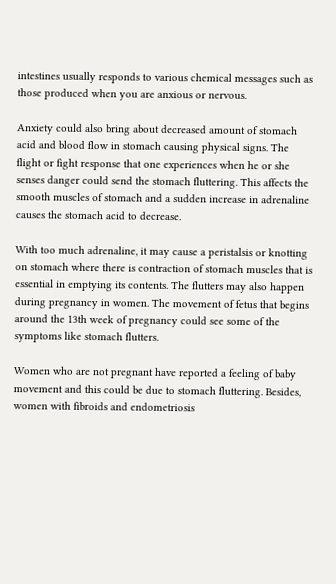intestines usually responds to various chemical messages such as those produced when you are anxious or nervous.

Anxiety could also bring about decreased amount of stomach acid and blood flow in stomach causing physical signs. The flight or fight response that one experiences when he or she senses danger could send the stomach fluttering. This affects the smooth muscles of stomach and a sudden increase in adrenaline causes the stomach acid to decrease.

With too much adrenaline, it may cause a peristalsis or knotting on stomach where there is contraction of stomach muscles that is essential in emptying its contents. The flutters may also happen during pregnancy in women. The movement of fetus that begins around the 13th week of pregnancy could see some of the symptoms like stomach flutters.

Women who are not pregnant have reported a feeling of baby movement and this could be due to stomach fluttering. Besides, women with fibroids and endometriosis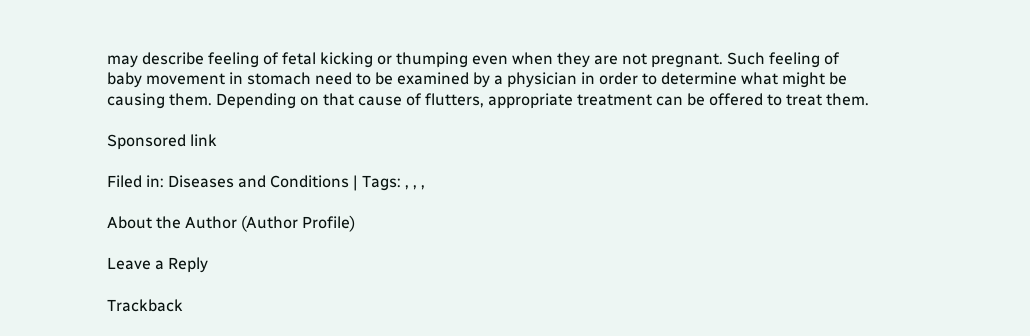may describe feeling of fetal kicking or thumping even when they are not pregnant. Such feeling of baby movement in stomach need to be examined by a physician in order to determine what might be causing them. Depending on that cause of flutters, appropriate treatment can be offered to treat them.

Sponsored link

Filed in: Diseases and Conditions | Tags: , , ,

About the Author (Author Profile)

Leave a Reply

Trackback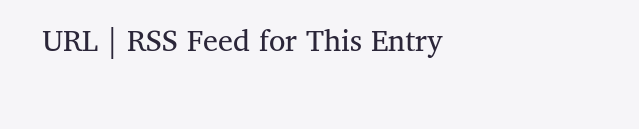URL | RSS Feed for This Entry